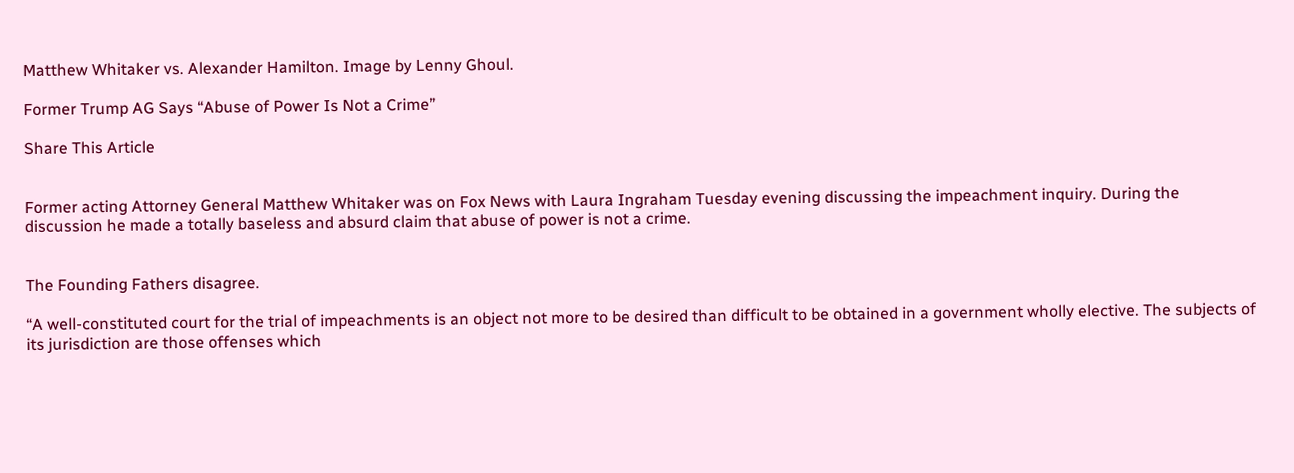Matthew Whitaker vs. Alexander Hamilton. Image by Lenny Ghoul.

Former Trump AG Says “Abuse of Power Is Not a Crime”

Share This Article


Former acting Attorney General Matthew Whitaker was on Fox News with Laura Ingraham Tuesday evening discussing the impeachment inquiry. During the discussion he made a totally baseless and absurd claim that abuse of power is not a crime.


The Founding Fathers disagree.

“A well-constituted court for the trial of impeachments is an object not more to be desired than difficult to be obtained in a government wholly elective. The subjects of its jurisdiction are those offenses which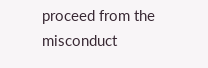proceed from the misconduct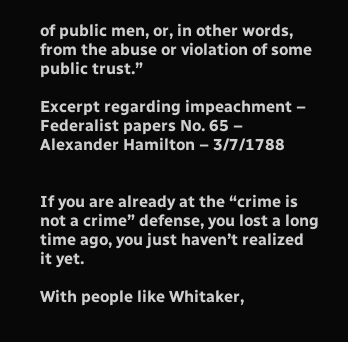of public men, or, in other words, from the abuse or violation of some public trust.”

Excerpt regarding impeachment – Federalist papers No. 65 – Alexander Hamilton – 3/7/1788


If you are already at the “crime is not a crime” defense, you lost a long time ago, you just haven’t realized it yet.

With people like Whitaker,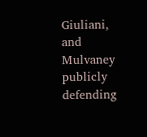Giuliani, and Mulvaney publicly defending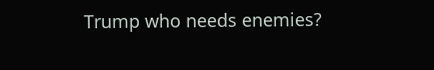Trump who needs enemies?